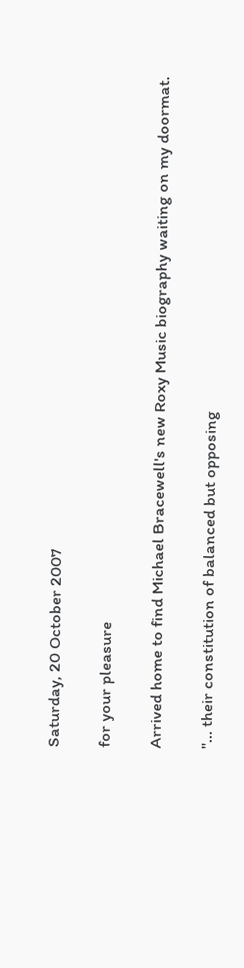Saturday, 20 October 2007

for your pleasure

Arrived home to find Michael Bracewell's new Roxy Music biography waiting on my doormat.

"... their constitution of balanced but opposing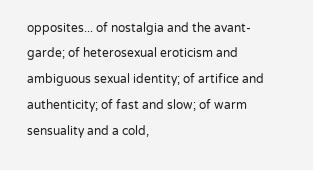opposites... of nostalgia and the avant-garde; of heterosexual eroticism and ambiguous sexual identity; of artifice and authenticity; of fast and slow; of warm sensuality and a cold,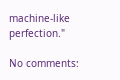machine-like perfection."

No comments: